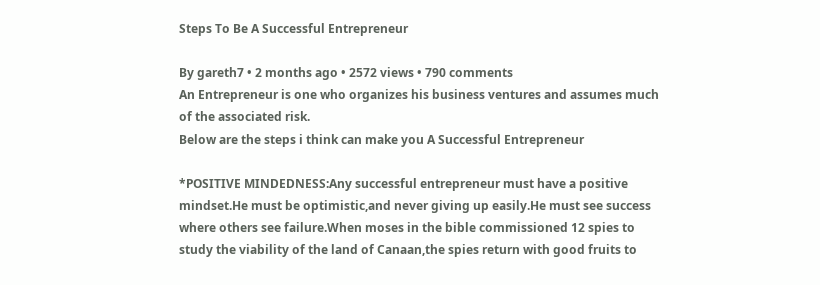Steps To Be A Successful Entrepreneur

By gareth7 • 2 months ago • 2572 views • 790 comments
An Entrepreneur is one who organizes his business ventures and assumes much of the associated risk.
Below are the steps i think can make you A Successful Entrepreneur

*POSITIVE MINDEDNESS:Any successful entrepreneur must have a positive mindset.He must be optimistic,and never giving up easily.He must see success where others see failure.When moses in the bible commissioned 12 spies to study the viability of the land of Canaan,the spies return with good fruits to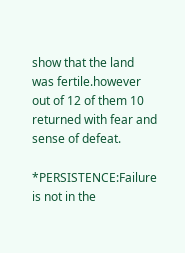show that the land was fertile.however out of 12 of them 10 returned with fear and sense of defeat.

*PERSISTENCE:Failure is not in the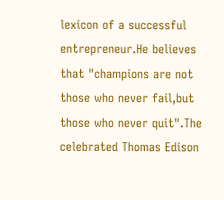lexicon of a successful entrepreneur.He believes that "champions are not those who never fail,but those who never quit".The celebrated Thomas Edison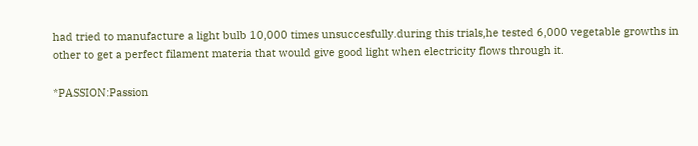had tried to manufacture a light bulb 10,000 times unsuccesfully.during this trials,he tested 6,000 vegetable growths in other to get a perfect filament materia that would give good light when electricity flows through it.

*PASSION:Passion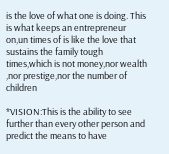is the love of what one is doing. This is what keeps an entrepreneur on,un times of is like the love that sustains the family tough times,which is not money,nor wealth ,nor prestige,nor the number of children

*VISION:This is the ability to see further than every other person and predict the means to have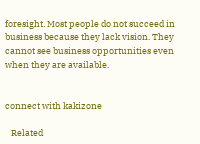foresight. Most people do not succeed in business because they lack vision. They cannot see business opportunities even when they are available.


connect with kakizone

   Related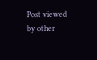Post viewed by other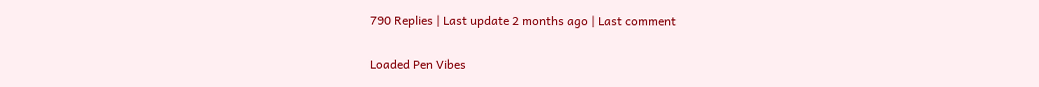790 Replies | Last update 2 months ago | Last comment

Loaded Pen Vibes